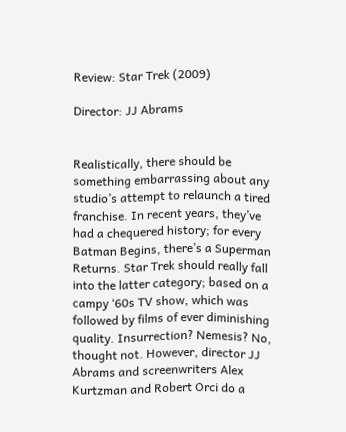Review: Star Trek (2009)

Director: JJ Abrams


Realistically, there should be something embarrassing about any studio’s attempt to relaunch a tired franchise. In recent years, they’ve had a chequered history; for every Batman Begins, there’s a Superman Returns. Star Trek should really fall into the latter category; based on a campy ‘60s TV show, which was followed by films of ever diminishing quality. Insurrection? Nemesis? No, thought not. However, director JJ Abrams and screenwriters Alex Kurtzman and Robert Orci do a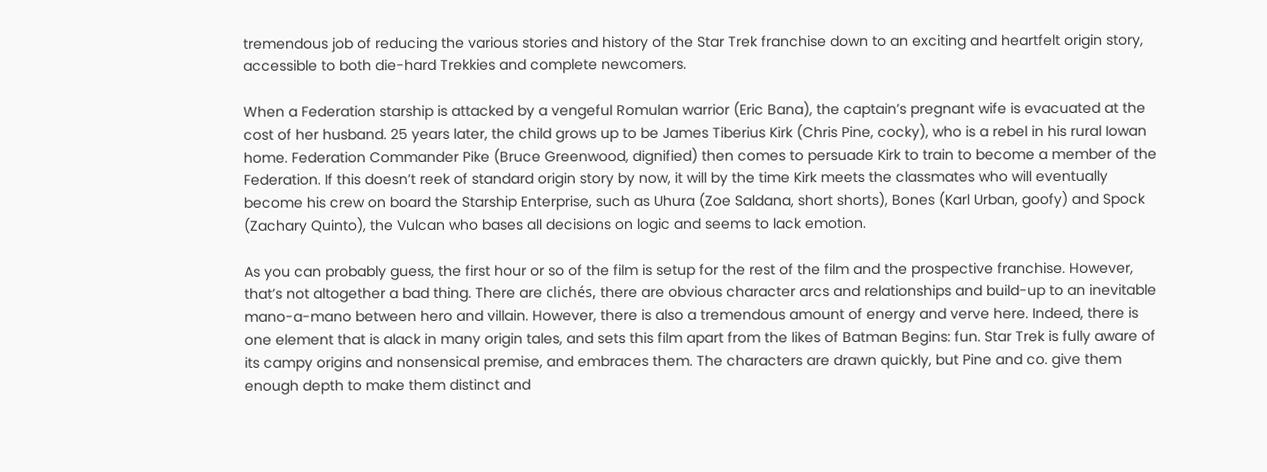tremendous job of reducing the various stories and history of the Star Trek franchise down to an exciting and heartfelt origin story, accessible to both die-hard Trekkies and complete newcomers.

When a Federation starship is attacked by a vengeful Romulan warrior (Eric Bana), the captain’s pregnant wife is evacuated at the cost of her husband. 25 years later, the child grows up to be James Tiberius Kirk (Chris Pine, cocky), who is a rebel in his rural Iowan home. Federation Commander Pike (Bruce Greenwood, dignified) then comes to persuade Kirk to train to become a member of the Federation. If this doesn’t reek of standard origin story by now, it will by the time Kirk meets the classmates who will eventually become his crew on board the Starship Enterprise, such as Uhura (Zoe Saldana, short shorts), Bones (Karl Urban, goofy) and Spock (Zachary Quinto), the Vulcan who bases all decisions on logic and seems to lack emotion.

As you can probably guess, the first hour or so of the film is setup for the rest of the film and the prospective franchise. However, that’s not altogether a bad thing. There are clichés, there are obvious character arcs and relationships and build-up to an inevitable mano-a-mano between hero and villain. However, there is also a tremendous amount of energy and verve here. Indeed, there is one element that is alack in many origin tales, and sets this film apart from the likes of Batman Begins: fun. Star Trek is fully aware of its campy origins and nonsensical premise, and embraces them. The characters are drawn quickly, but Pine and co. give them enough depth to make them distinct and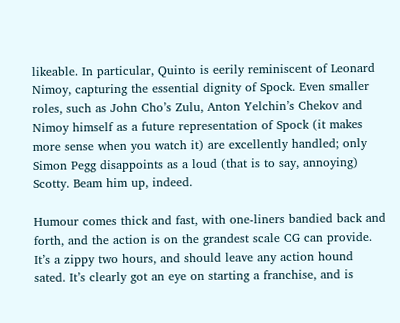likeable. In particular, Quinto is eerily reminiscent of Leonard Nimoy, capturing the essential dignity of Spock. Even smaller roles, such as John Cho’s Zulu, Anton Yelchin’s Chekov and Nimoy himself as a future representation of Spock (it makes more sense when you watch it) are excellently handled; only Simon Pegg disappoints as a loud (that is to say, annoying) Scotty. Beam him up, indeed.

Humour comes thick and fast, with one-liners bandied back and forth, and the action is on the grandest scale CG can provide. It’s a zippy two hours, and should leave any action hound sated. It’s clearly got an eye on starting a franchise, and is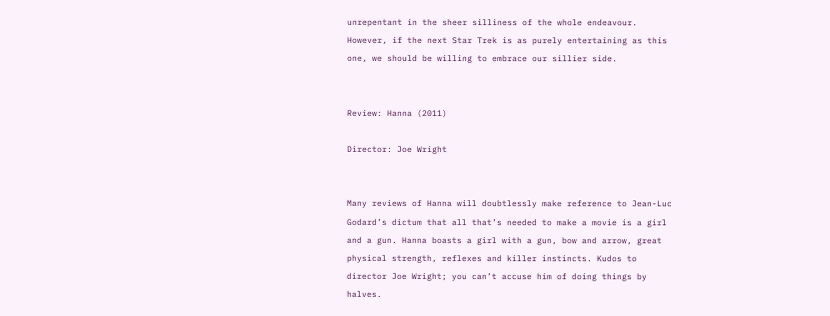unrepentant in the sheer silliness of the whole endeavour. However, if the next Star Trek is as purely entertaining as this one, we should be willing to embrace our sillier side.


Review: Hanna (2011)

Director: Joe Wright


Many reviews of Hanna will doubtlessly make reference to Jean-Luc Godard’s dictum that all that’s needed to make a movie is a girl and a gun. Hanna boasts a girl with a gun, bow and arrow, great physical strength, reflexes and killer instincts. Kudos to director Joe Wright; you can’t accuse him of doing things by halves.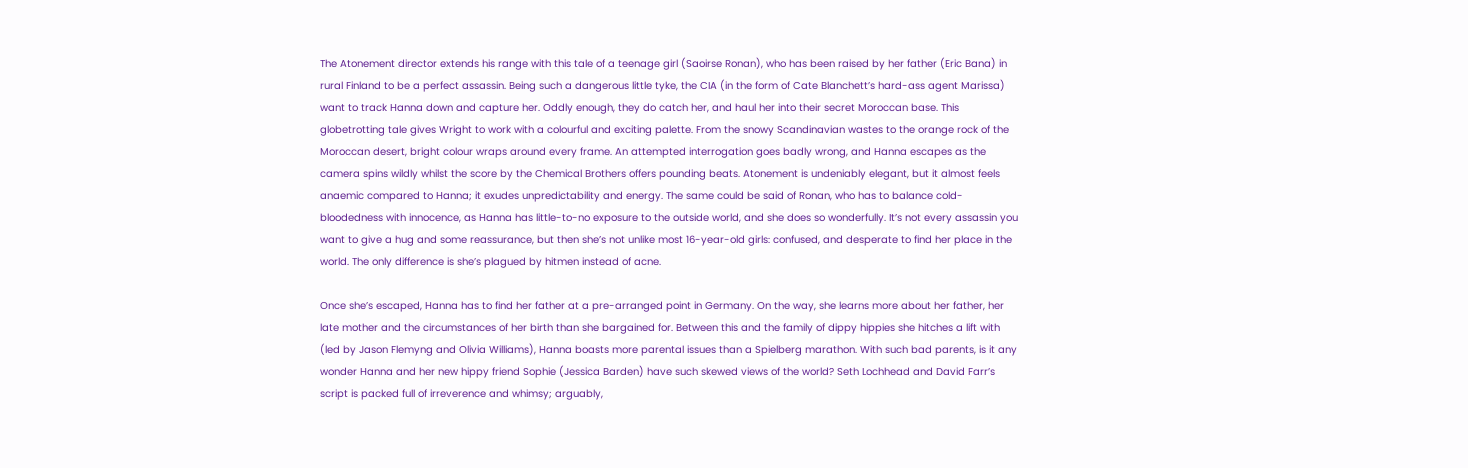The Atonement director extends his range with this tale of a teenage girl (Saoirse Ronan), who has been raised by her father (Eric Bana) in rural Finland to be a perfect assassin. Being such a dangerous little tyke, the CIA (in the form of Cate Blanchett’s hard-ass agent Marissa) want to track Hanna down and capture her. Oddly enough, they do catch her, and haul her into their secret Moroccan base. This globetrotting tale gives Wright to work with a colourful and exciting palette. From the snowy Scandinavian wastes to the orange rock of the Moroccan desert, bright colour wraps around every frame. An attempted interrogation goes badly wrong, and Hanna escapes as the camera spins wildly whilst the score by the Chemical Brothers offers pounding beats. Atonement is undeniably elegant, but it almost feels anaemic compared to Hanna; it exudes unpredictability and energy. The same could be said of Ronan, who has to balance cold-bloodedness with innocence, as Hanna has little-to-no exposure to the outside world, and she does so wonderfully. It’s not every assassin you want to give a hug and some reassurance, but then she’s not unlike most 16-year-old girls: confused, and desperate to find her place in the world. The only difference is she’s plagued by hitmen instead of acne.

Once she’s escaped, Hanna has to find her father at a pre-arranged point in Germany. On the way, she learns more about her father, her late mother and the circumstances of her birth than she bargained for. Between this and the family of dippy hippies she hitches a lift with (led by Jason Flemyng and Olivia Williams), Hanna boasts more parental issues than a Spielberg marathon. With such bad parents, is it any wonder Hanna and her new hippy friend Sophie (Jessica Barden) have such skewed views of the world? Seth Lochhead and David Farr’s script is packed full of irreverence and whimsy; arguably,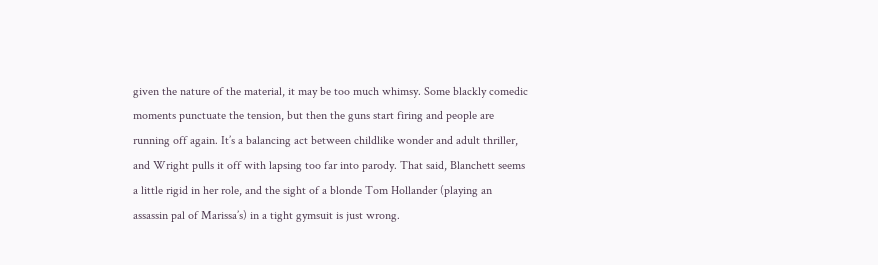given the nature of the material, it may be too much whimsy. Some blackly comedic moments punctuate the tension, but then the guns start firing and people are running off again. It’s a balancing act between childlike wonder and adult thriller, and Wright pulls it off with lapsing too far into parody. That said, Blanchett seems a little rigid in her role, and the sight of a blonde Tom Hollander (playing an assassin pal of Marissa’s) in a tight gymsuit is just wrong.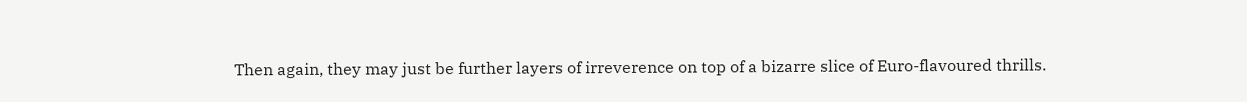Then again, they may just be further layers of irreverence on top of a bizarre slice of Euro-flavoured thrills.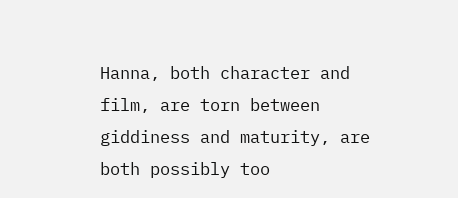Hanna, both character and film, are torn between giddiness and maturity, are both possibly too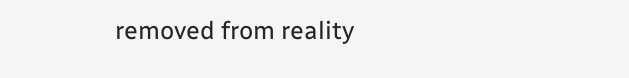removed from reality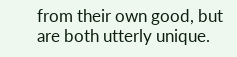from their own good, but are both utterly unique.